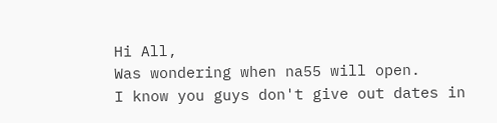Hi All,
Was wondering when na55 will open.
I know you guys don't give out dates in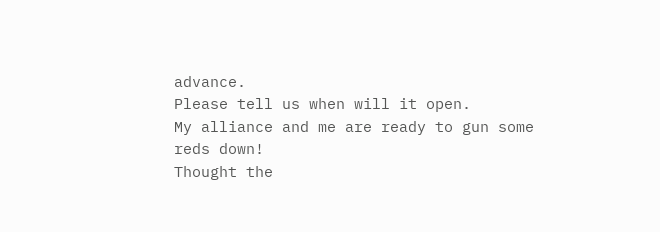advance.
Please tell us when will it open.
My alliance and me are ready to gun some reds down!
Thought the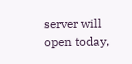server will open today,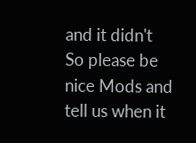and it didn't
So please be nice Mods and tell us when it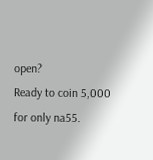open?
Ready to coin 5,000 for only na55.